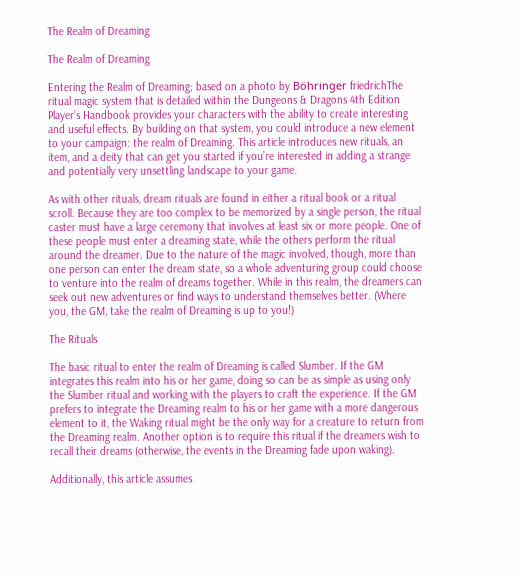The Realm of Dreaming

The Realm of Dreaming

Entering the Realm of Dreaming; based on a photo by Böhringer friedrichThe ritual magic system that is detailed within the Dungeons & Dragons 4th Edition Player’s Handbook provides your characters with the ability to create interesting and useful effects. By building on that system, you could introduce a new element to your campaign: the realm of Dreaming. This article introduces new rituals, an item, and a deity that can get you started if you’re interested in adding a strange and potentially very unsettling landscape to your game.

As with other rituals, dream rituals are found in either a ritual book or a ritual scroll. Because they are too complex to be memorized by a single person, the ritual caster must have a large ceremony that involves at least six or more people. One of these people must enter a dreaming state, while the others perform the ritual around the dreamer. Due to the nature of the magic involved, though, more than one person can enter the dream state, so a whole adventuring group could choose to venture into the realm of dreams together. While in this realm, the dreamers can seek out new adventures or find ways to understand themselves better. (Where you, the GM, take the realm of Dreaming is up to you!)

The Rituals

The basic ritual to enter the realm of Dreaming is called Slumber. If the GM integrates this realm into his or her game, doing so can be as simple as using only the Slumber ritual and working with the players to craft the experience. If the GM prefers to integrate the Dreaming realm to his or her game with a more dangerous element to it, the Waking ritual might be the only way for a creature to return from the Dreaming realm. Another option is to require this ritual if the dreamers wish to recall their dreams (otherwise, the events in the Dreaming fade upon waking).

Additionally, this article assumes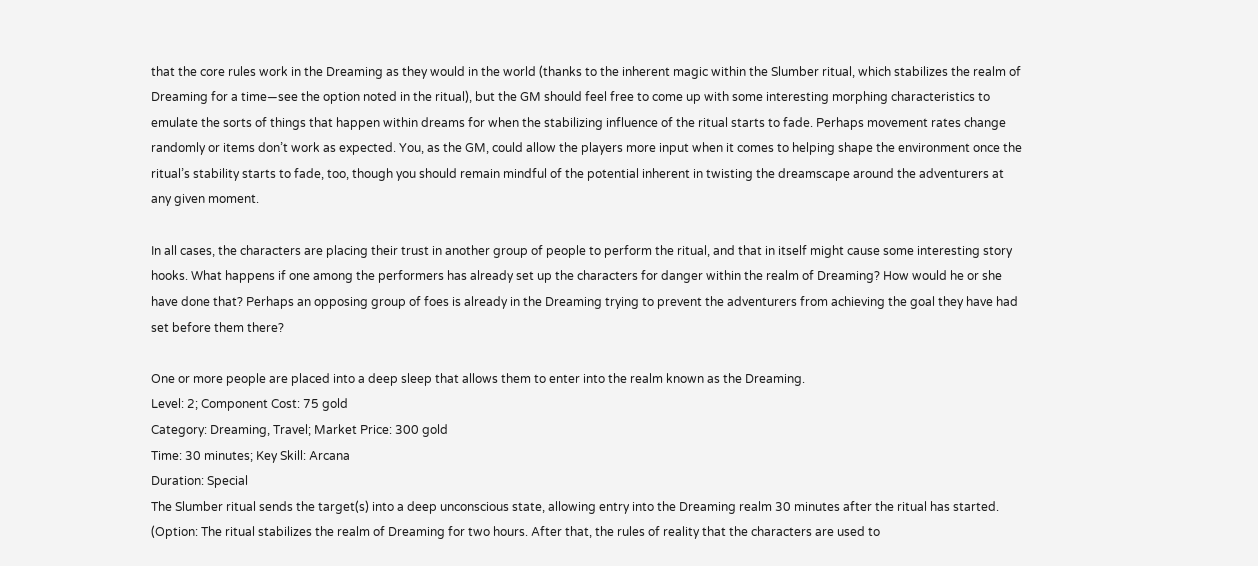that the core rules work in the Dreaming as they would in the world (thanks to the inherent magic within the Slumber ritual, which stabilizes the realm of Dreaming for a time—see the option noted in the ritual), but the GM should feel free to come up with some interesting morphing characteristics to emulate the sorts of things that happen within dreams for when the stabilizing influence of the ritual starts to fade. Perhaps movement rates change randomly or items don’t work as expected. You, as the GM, could allow the players more input when it comes to helping shape the environment once the ritual’s stability starts to fade, too, though you should remain mindful of the potential inherent in twisting the dreamscape around the adventurers at any given moment.

In all cases, the characters are placing their trust in another group of people to perform the ritual, and that in itself might cause some interesting story hooks. What happens if one among the performers has already set up the characters for danger within the realm of Dreaming? How would he or she have done that? Perhaps an opposing group of foes is already in the Dreaming trying to prevent the adventurers from achieving the goal they have had set before them there?

One or more people are placed into a deep sleep that allows them to enter into the realm known as the Dreaming.
Level: 2; Component Cost: 75 gold
Category: Dreaming, Travel; Market Price: 300 gold
Time: 30 minutes; Key Skill: Arcana
Duration: Special
The Slumber ritual sends the target(s) into a deep unconscious state, allowing entry into the Dreaming realm 30 minutes after the ritual has started. (Option: The ritual stabilizes the realm of Dreaming for two hours. After that, the rules of reality that the characters are used to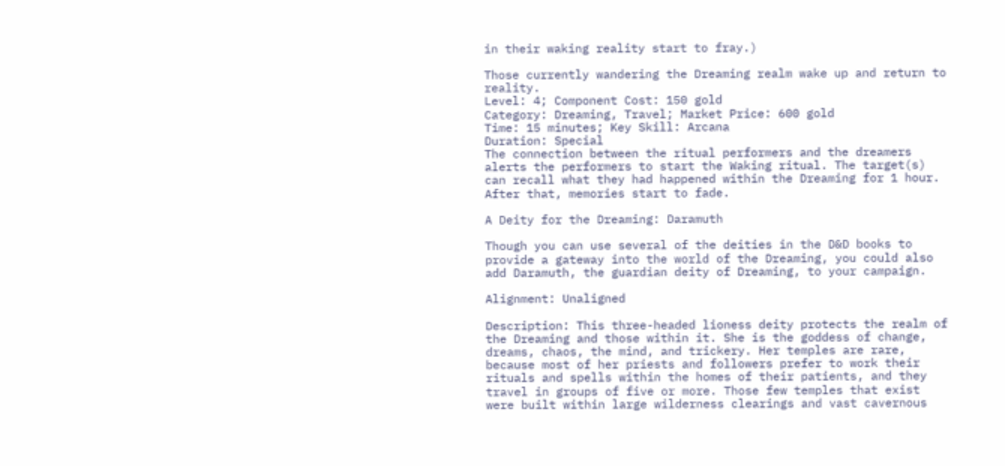in their waking reality start to fray.)

Those currently wandering the Dreaming realm wake up and return to reality.
Level: 4; Component Cost: 150 gold
Category: Dreaming, Travel; Market Price: 600 gold
Time: 15 minutes; Key Skill: Arcana
Duration: Special
The connection between the ritual performers and the dreamers alerts the performers to start the Waking ritual. The target(s) can recall what they had happened within the Dreaming for 1 hour. After that, memories start to fade.

A Deity for the Dreaming: Daramuth

Though you can use several of the deities in the D&D books to provide a gateway into the world of the Dreaming, you could also add Daramuth, the guardian deity of Dreaming, to your campaign.

Alignment: Unaligned

Description: This three-headed lioness deity protects the realm of the Dreaming and those within it. She is the goddess of change, dreams, chaos, the mind, and trickery. Her temples are rare, because most of her priests and followers prefer to work their rituals and spells within the homes of their patients, and they travel in groups of five or more. Those few temples that exist were built within large wilderness clearings and vast cavernous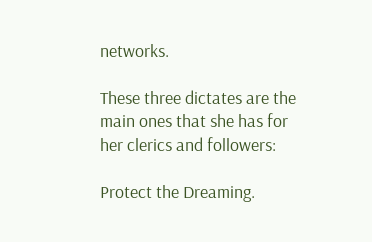networks.

These three dictates are the main ones that she has for her clerics and followers:

Protect the Dreaming.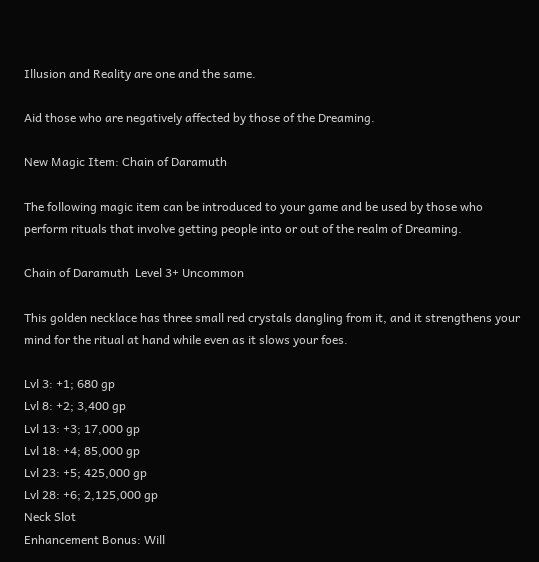Illusion and Reality are one and the same.

Aid those who are negatively affected by those of the Dreaming.

New Magic Item: Chain of Daramuth

The following magic item can be introduced to your game and be used by those who perform rituals that involve getting people into or out of the realm of Dreaming.

Chain of Daramuth  Level 3+ Uncommon

This golden necklace has three small red crystals dangling from it, and it strengthens your mind for the ritual at hand while even as it slows your foes.

Lvl 3: +1; 680 gp
Lvl 8: +2; 3,400 gp
Lvl 13: +3; 17,000 gp
Lvl 18: +4; 85,000 gp
Lvl 23: +5; 425,000 gp
Lvl 28: +6; 2,125,000 gp
Neck Slot
Enhancement Bonus: Will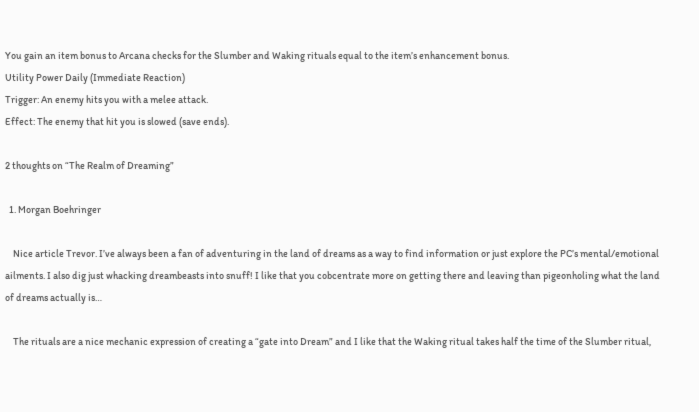You gain an item bonus to Arcana checks for the Slumber and Waking rituals equal to the item’s enhancement bonus.
Utility Power Daily (Immediate Reaction)
Trigger: An enemy hits you with a melee attack.
Effect: The enemy that hit you is slowed (save ends).

2 thoughts on “The Realm of Dreaming”

  1. Morgan Boehringer

    Nice article Trevor. I’ve always been a fan of adventuring in the land of dreams as a way to find information or just explore the PC’s mental/emotional ailments. I also dig just whacking dreambeasts into snuff! I like that you cobcentrate more on getting there and leaving than pigeonholing what the land of dreams actually is…

    The rituals are a nice mechanic expression of creating a “gate into Dream” and I like that the Waking ritual takes half the time of the Slumber ritual,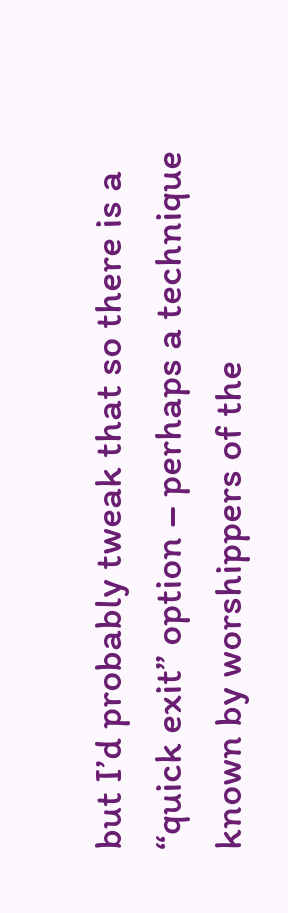but I’d probably tweak that so there is a “quick exit” option – perhaps a technique known by worshippers of the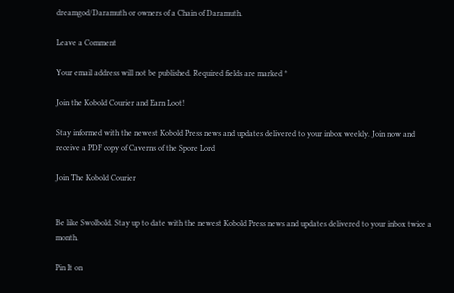dreamgod/Daramuth or owners of a Chain of Daramuth.

Leave a Comment

Your email address will not be published. Required fields are marked *

Join the Kobold Courier and Earn Loot!

Stay informed with the newest Kobold Press news and updates delivered to your inbox weekly. Join now and receive a PDF copy of Caverns of the Spore Lord

Join The Kobold Courier


Be like Swolbold. Stay up to date with the newest Kobold Press news and updates delivered to your inbox twice a month.

Pin It on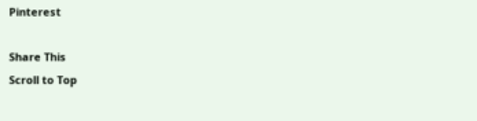Pinterest

Share This
Scroll to Top